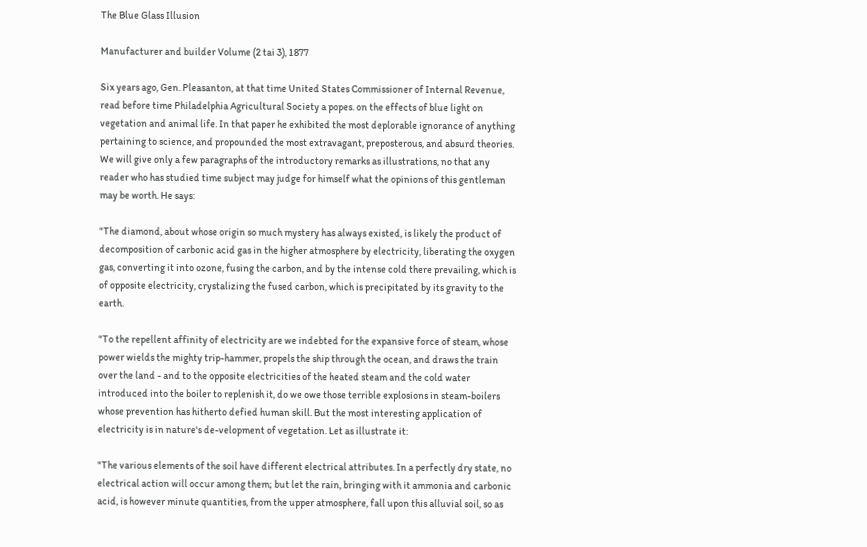The Blue Glass Illusion

Manufacturer and builder Volume (2 tai 3), 1877

Six years ago, Gen. Pleasanton, at that time United States Commissioner of Internal Revenue, read before time Philadelphia Agricultural Society a popes. on the effects of blue light on vegetation and animal life. In that paper he exhibited the most deplorable ignorance of anything pertaining to science, and propounded the most extravagant, preposterous, and absurd theories. We will give only a few paragraphs of the introductory remarks as illustrations, no that any reader who has studied time subject may judge for himself what the opinions of this gentleman may be worth. He says:

"The diamond, about whose origin so much mystery has always existed, is likely the product of decomposition of carbonic acid gas in the higher atmosphere by electricity, liberating the oxygen gas, converting it into ozone, fusing the carbon, and by the intense cold there prevailing, which is of opposite electricity, crystalizing the fused carbon, which is precipitated by its gravity to the earth.

"To the repellent affinity of electricity are we indebted for the expansive force of steam, whose power wields the mighty trip-hammer, propels the ship through the ocean, and draws the train over the land - and to the opposite electricities of the heated steam and the cold water introduced into the boiler to replenish it, do we owe those terrible explosions in steam-boilers whose prevention has hitherto defied human skill. But the most interesting application of electricity is in nature's de-velopment of vegetation. Let as illustrate it:

"The various elements of the soil have different electrical attributes. In a perfectly dry state, no electrical action will occur among them; but let the rain, bringing with it ammonia and carbonic acid, is however minute quantities, from the upper atmosphere, fall upon this alluvial soil, so as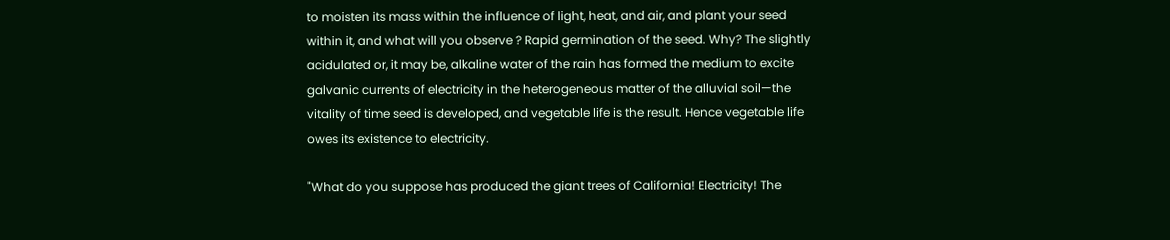to moisten its mass within the influence of light, heat, and air, and plant your seed within it, and what will you observe ? Rapid germination of the seed. Why? The slightly acidulated or, it may be, alkaline water of the rain has formed the medium to excite galvanic currents of electricity in the heterogeneous matter of the alluvial soil—the vitality of time seed is developed, and vegetable life is the result. Hence vegetable life owes its existence to electricity.

"What do you suppose has produced the giant trees of California! Electricity! The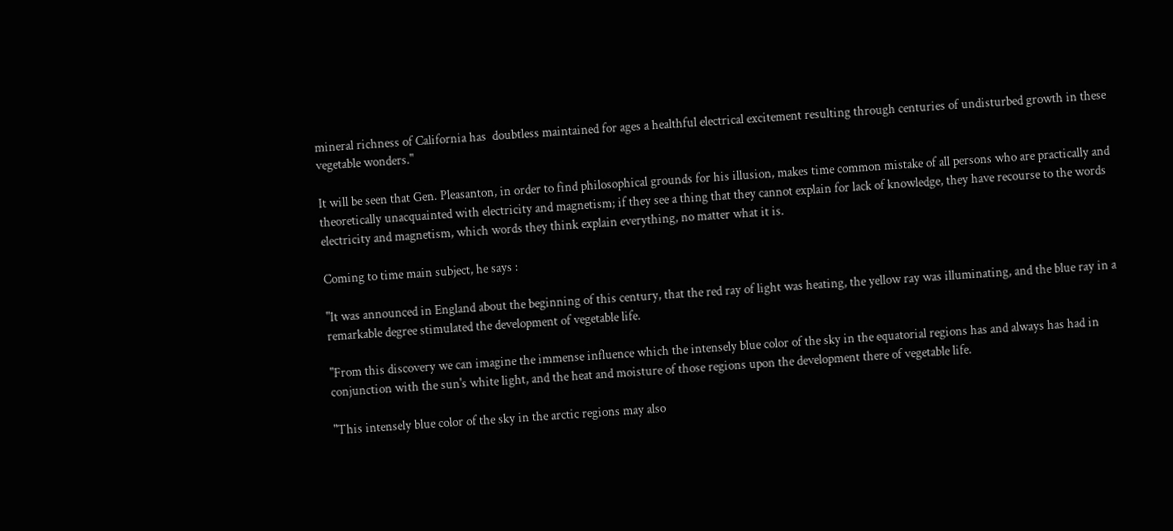mineral richness of California has  doubtless maintained for ages a healthful electrical excitement resulting through centuries of undisturbed growth in these vegetable wonders."

It will be seen that Gen. Pleasanton, in order to find philosophical grounds for his illusion, makes time common mistake of all persons who are practically and theoretically unacquainted with electricity and magnetism; if they see a thing that they cannot explain for lack of knowledge, they have recourse to the words electricity and magnetism, which words they think explain everything, no matter what it is.

Coming to time main subject, he says :

"It was announced in England about the beginning of this century, that the red ray of light was heating, the yellow ray was illuminating, and the blue ray in a remarkable degree stimulated the development of vegetable life.

"From this discovery we can imagine the immense influence which the intensely blue color of the sky in the equatorial regions has and always has had in conjunction with the sun's white light, and the heat and moisture of those regions upon the development there of vegetable life.

"This intensely blue color of the sky in the arctic regions may also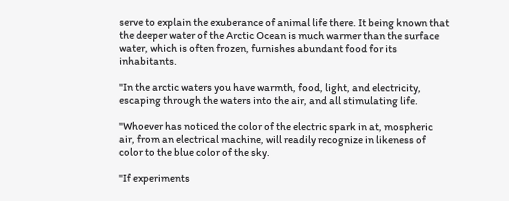serve to explain the exuberance of animal life there. It being known that the deeper water of the Arctic Ocean is much warmer than the surface water, which is often frozen, furnishes abundant food for its inhabitants.

"In the arctic waters you have warmth, food, light, and electricity, escaping through the waters into the air, and all stimulating life.

"Whoever has noticed the color of the electric spark in at, mospheric air, from an electrical machine, will readily recognize in likeness of color to the blue color of the sky.

"If experiments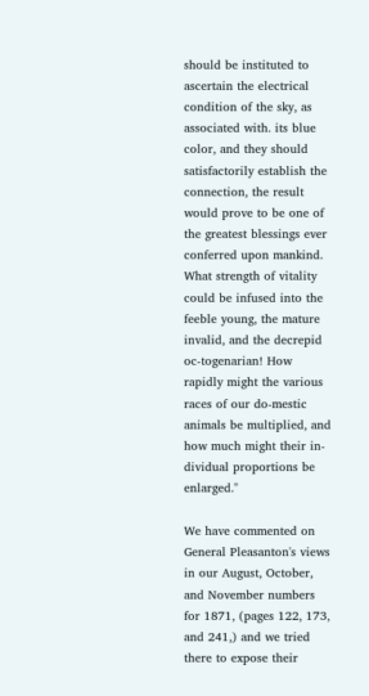should be instituted to ascertain the electrical condition of the sky, as associated with. its blue color, and they should satisfactorily establish the connection, the result would prove to be one of the greatest blessings ever conferred upon mankind. What strength of vitality could be infused into the feeble young, the mature invalid, and the decrepid oc-togenarian! How rapidly might the various races of our do-mestic animals be multiplied, and how much might their in-dividual proportions be enlarged."

We have commented on General Pleasanton's views in our August, October, and November numbers for 1871, (pages 122, 173, and 241,) and we tried there to expose their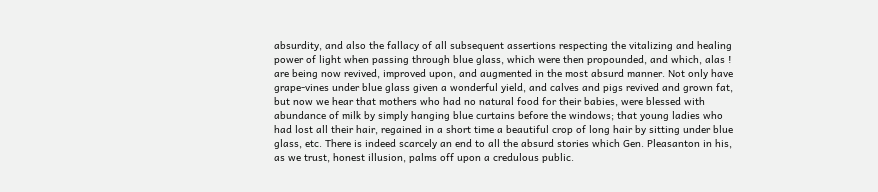absurdity, and also the fallacy of all subsequent assertions respecting the vitalizing and healing power of light when passing through blue glass, which were then propounded, and which, alas ! are being now revived, improved upon, and augmented in the most absurd manner. Not only have grape-vines under blue glass given a wonderful yield, and calves and pigs revived and grown fat, but now we hear that mothers who had no natural food for their babies, were blessed with abundance of milk by simply hanging blue curtains before the windows; that young ladies who had lost all their hair, regained in a short time a beautiful crop of long hair by sitting under blue glass, etc. There is indeed scarcely an end to all the absurd stories which Gen. Pleasanton in his, as we trust, honest illusion, palms off upon a credulous public.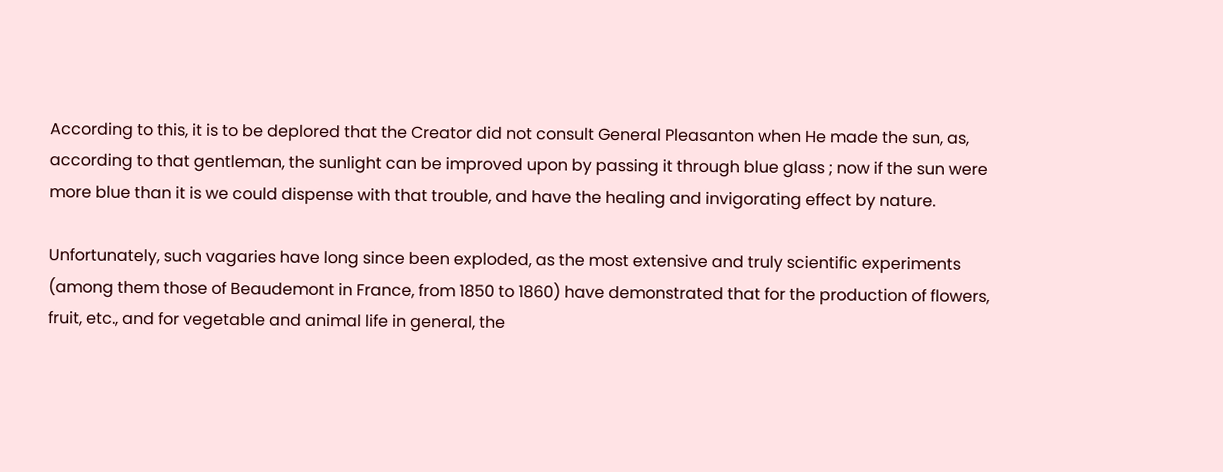According to this, it is to be deplored that the Creator did not consult General Pleasanton when He made the sun, as, according to that gentleman, the sunlight can be improved upon by passing it through blue glass ; now if the sun were more blue than it is we could dispense with that trouble, and have the healing and invigorating effect by nature.

Unfortunately, such vagaries have long since been exploded, as the most extensive and truly scientific experiments (among them those of Beaudemont in France, from 1850 to 1860) have demonstrated that for the production of flowers, fruit, etc., and for vegetable and animal life in general, the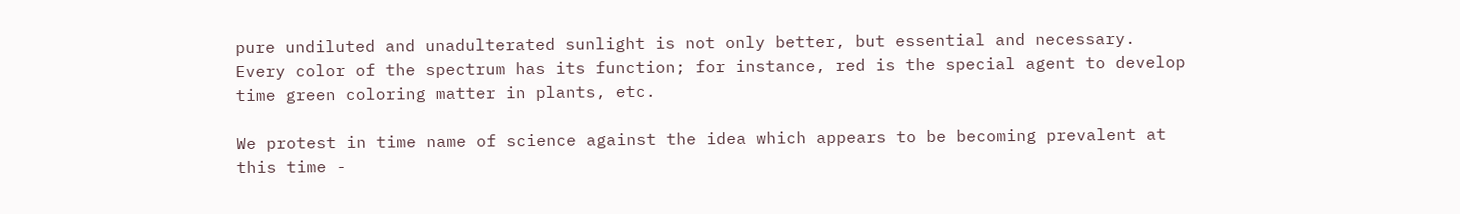pure undiluted and unadulterated sunlight is not only better, but essential and necessary. Every color of the spectrum has its function; for instance, red is the special agent to develop time green coloring matter in plants, etc.

We protest in time name of science against the idea which appears to be becoming prevalent at this time -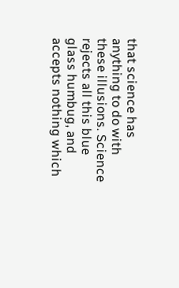that science has anything to do with these illusions. Science rejects all this blue glass humbug, and accepts nothing which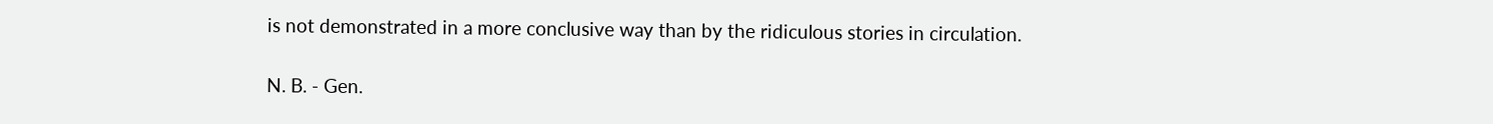is not demonstrated in a more conclusive way than by the ridiculous stories in circulation.

N. B. - Gen.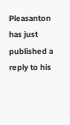Pleasanton has just published a reply to his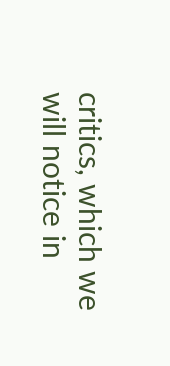critics, which we will notice in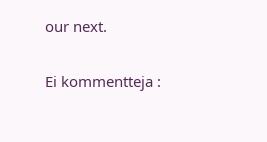our next.

Ei kommentteja :